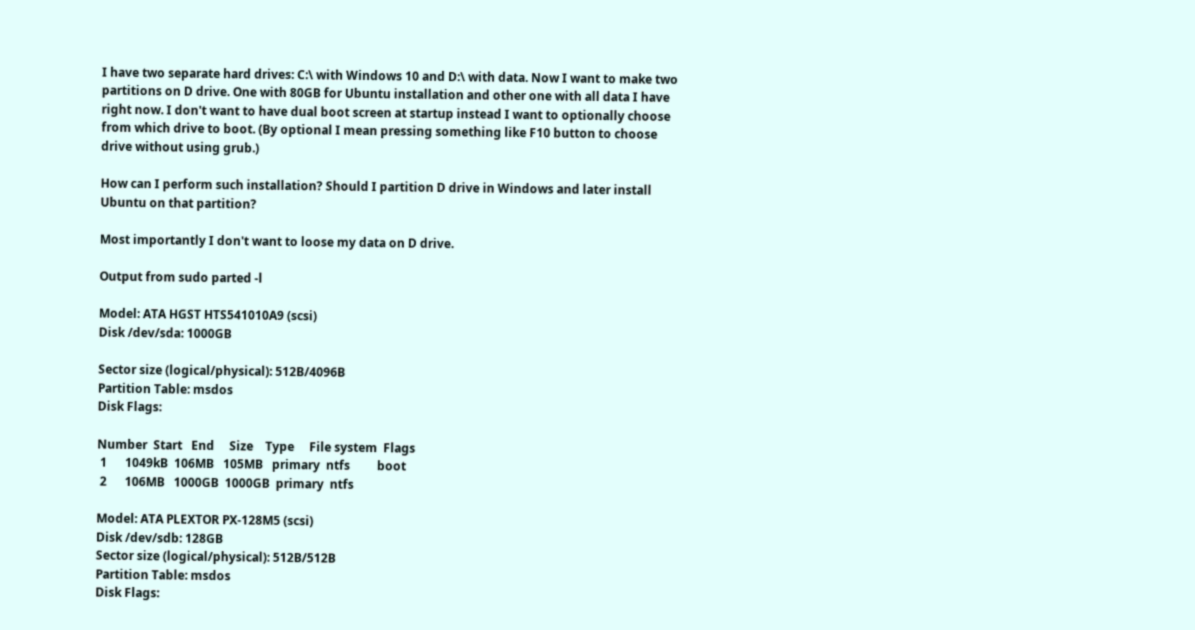I have two separate hard drives: C:\ with Windows 10 and D:\ with data. Now I want to make two partitions on D drive. One with 80GB for Ubuntu installation and other one with all data I have right now. I don't want to have dual boot screen at startup instead I want to optionally choose from which drive to boot. (By optional I mean pressing something like F10 button to choose drive without using grub.)

How can I perform such installation? Should I partition D drive in Windows and later install Ubuntu on that partition?

Most importantly I don't want to loose my data on D drive.

Output from sudo parted -l

Model: ATA HGST HTS541010A9 (scsi)
Disk /dev/sda: 1000GB

Sector size (logical/physical): 512B/4096B
Partition Table: msdos
Disk Flags:

Number  Start   End     Size    Type     File system  Flags
 1      1049kB  106MB   105MB   primary  ntfs         boot
 2      106MB   1000GB  1000GB  primary  ntfs

Model: ATA PLEXTOR PX-128M5 (scsi)
Disk /dev/sdb: 128GB
Sector size (logical/physical): 512B/512B
Partition Table: msdos
Disk Flags: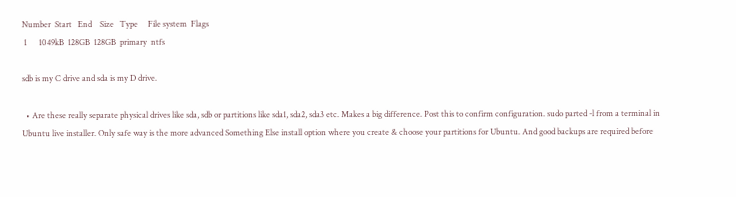Number  Start   End    Size   Type     File system  Flags
 1      1049kB  128GB  128GB  primary  ntfs

sdb is my C drive and sda is my D drive.

  • Are these really separate physical drives like sda, sdb or partitions like sda1, sda2, sda3 etc. Makes a big difference. Post this to confirm configuration. sudo parted -l from a terminal in Ubuntu live installer. Only safe way is the more advanced Something Else install option where you create & choose your partitions for Ubuntu. And good backups are required before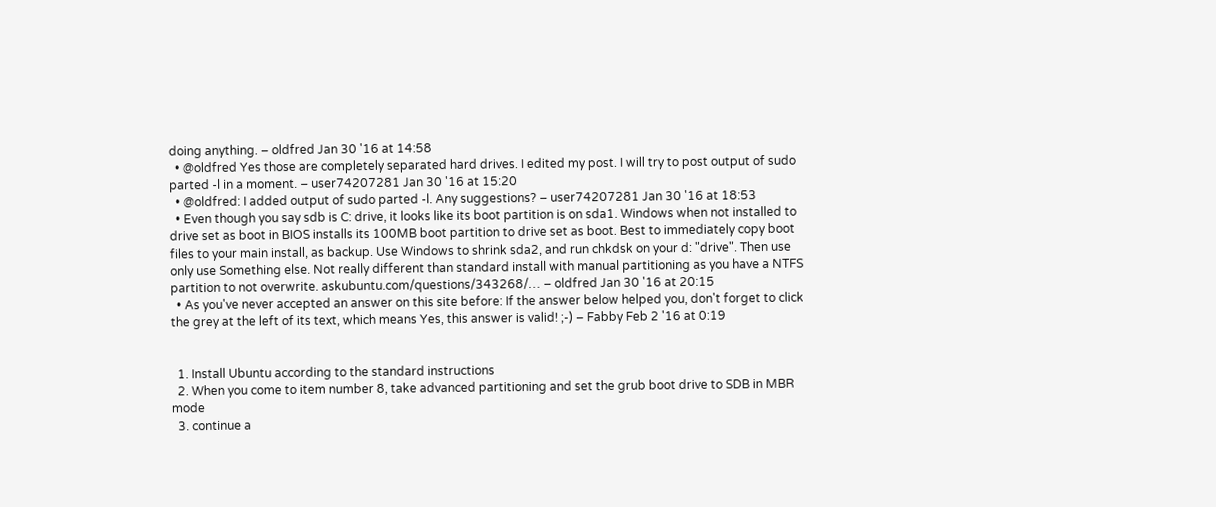doing anything. – oldfred Jan 30 '16 at 14:58
  • @oldfred Yes those are completely separated hard drives. I edited my post. I will try to post output of sudo parted -l in a moment. – user74207281 Jan 30 '16 at 15:20
  • @oldfred: I added output of sudo parted -l. Any suggestions? – user74207281 Jan 30 '16 at 18:53
  • Even though you say sdb is C: drive, it looks like its boot partition is on sda1. Windows when not installed to drive set as boot in BIOS installs its 100MB boot partition to drive set as boot. Best to immediately copy boot files to your main install, as backup. Use Windows to shrink sda2, and run chkdsk on your d: "drive". Then use only use Something else. Not really different than standard install with manual partitioning as you have a NTFS partition to not overwrite. askubuntu.com/questions/343268/… – oldfred Jan 30 '16 at 20:15
  • As you've never accepted an answer on this site before: If the answer below helped you, don't forget to click the grey at the left of its text, which means Yes, this answer is valid! ;-) – Fabby Feb 2 '16 at 0:19


  1. Install Ubuntu according to the standard instructions
  2. When you come to item number 8, take advanced partitioning and set the grub boot drive to SDB in MBR mode
  3. continue a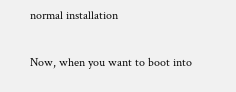normal installation

Now, when you want to boot into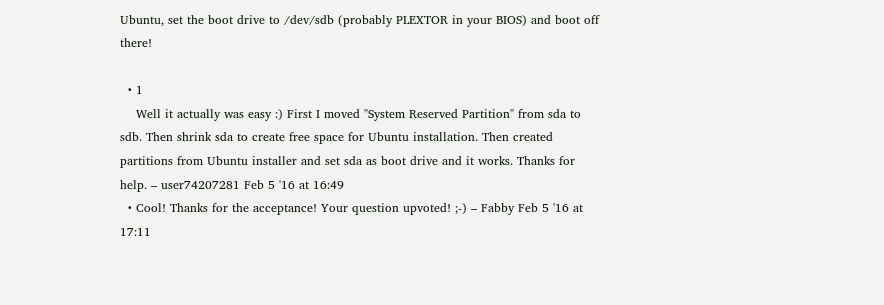Ubuntu, set the boot drive to /dev/sdb (probably PLEXTOR in your BIOS) and boot off there!

  • 1
    Well it actually was easy :) First I moved "System Reserved Partition" from sda to sdb. Then shrink sda to create free space for Ubuntu installation. Then created partitions from Ubuntu installer and set sda as boot drive and it works. Thanks for help. – user74207281 Feb 5 '16 at 16:49
  • Cool! Thanks for the acceptance! Your question upvoted! ;-) – Fabby Feb 5 '16 at 17:11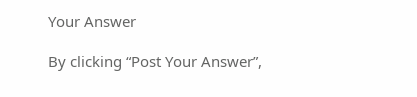Your Answer

By clicking “Post Your Answer”,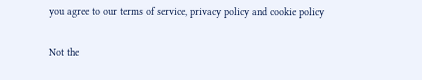you agree to our terms of service, privacy policy and cookie policy

Not the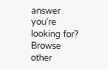answer you're looking for? Browse other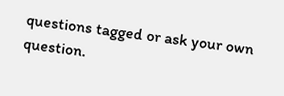questions tagged or ask your own question.